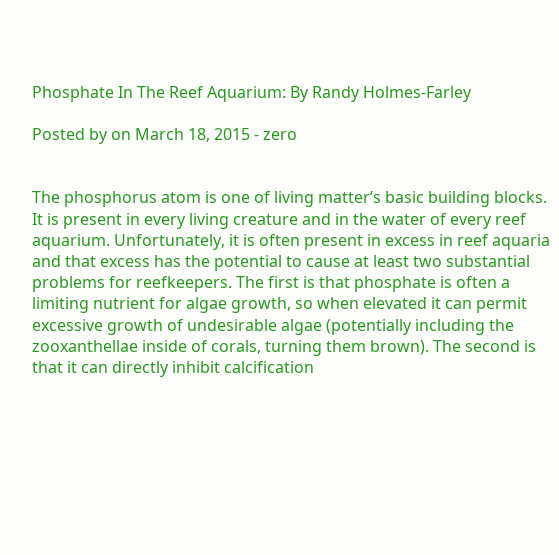Phosphate In The Reef Aquarium: By Randy Holmes-Farley

Posted by on March 18, 2015 - zero


The phosphorus atom is one of living matter’s basic building blocks. It is present in every living creature and in the water of every reef aquarium. Unfortunately, it is often present in excess in reef aquaria and that excess has the potential to cause at least two substantial problems for reefkeepers. The first is that phosphate is often a limiting nutrient for algae growth, so when elevated it can permit excessive growth of undesirable algae (potentially including the zooxanthellae inside of corals, turning them brown). The second is that it can directly inhibit calcification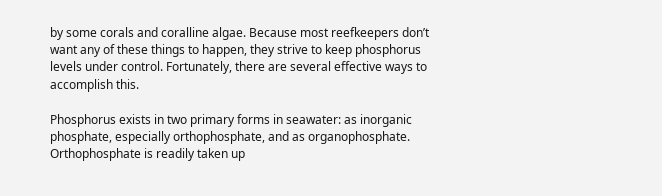by some corals and coralline algae. Because most reefkeepers don’t want any of these things to happen, they strive to keep phosphorus levels under control. Fortunately, there are several effective ways to accomplish this.

Phosphorus exists in two primary forms in seawater: as inorganic phosphate, especially orthophosphate, and as organophosphate. Orthophosphate is readily taken up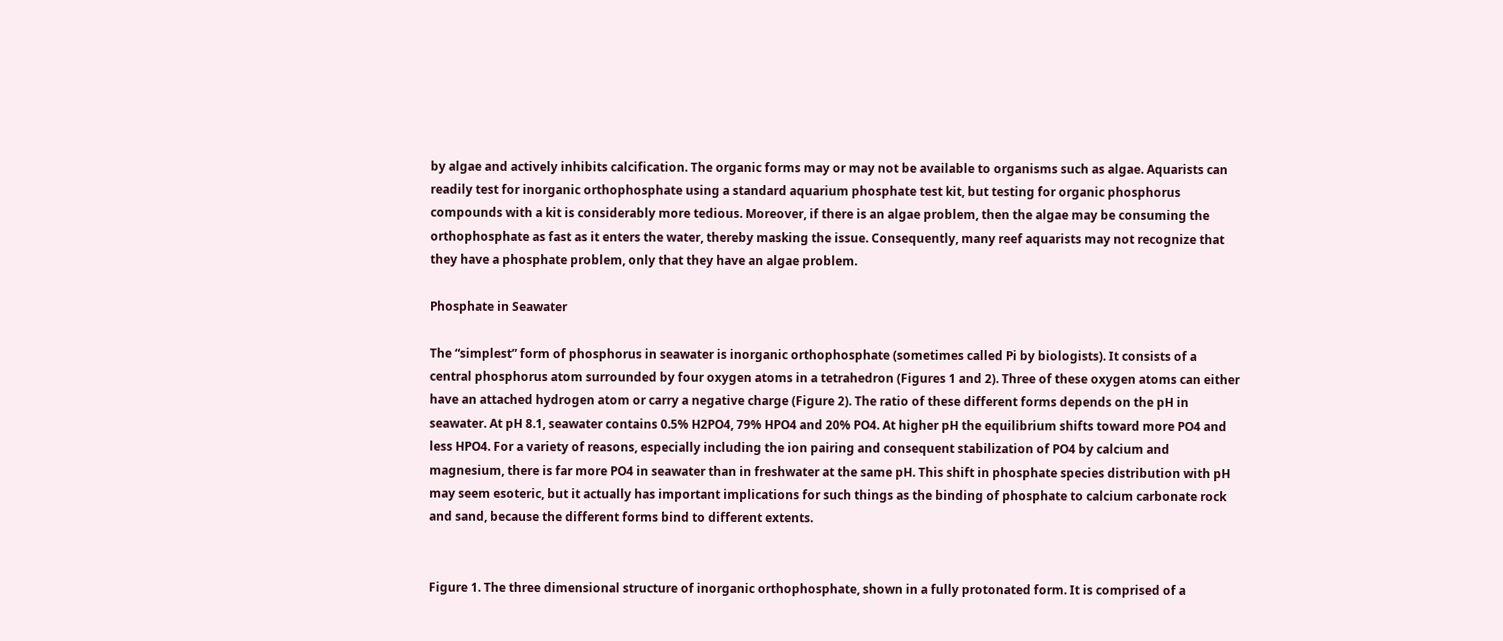by algae and actively inhibits calcification. The organic forms may or may not be available to organisms such as algae. Aquarists can readily test for inorganic orthophosphate using a standard aquarium phosphate test kit, but testing for organic phosphorus compounds with a kit is considerably more tedious. Moreover, if there is an algae problem, then the algae may be consuming the orthophosphate as fast as it enters the water, thereby masking the issue. Consequently, many reef aquarists may not recognize that they have a phosphate problem, only that they have an algae problem.

Phosphate in Seawater

The “simplest” form of phosphorus in seawater is inorganic orthophosphate (sometimes called Pi by biologists). It consists of a central phosphorus atom surrounded by four oxygen atoms in a tetrahedron (Figures 1 and 2). Three of these oxygen atoms can either have an attached hydrogen atom or carry a negative charge (Figure 2). The ratio of these different forms depends on the pH in seawater. At pH 8.1, seawater contains 0.5% H2PO4, 79% HPO4 and 20% PO4. At higher pH the equilibrium shifts toward more PO4 and less HPO4. For a variety of reasons, especially including the ion pairing and consequent stabilization of PO4 by calcium and magnesium, there is far more PO4 in seawater than in freshwater at the same pH. This shift in phosphate species distribution with pH may seem esoteric, but it actually has important implications for such things as the binding of phosphate to calcium carbonate rock and sand, because the different forms bind to different extents.


Figure 1. The three dimensional structure of inorganic orthophosphate, shown in a fully protonated form. It is comprised of a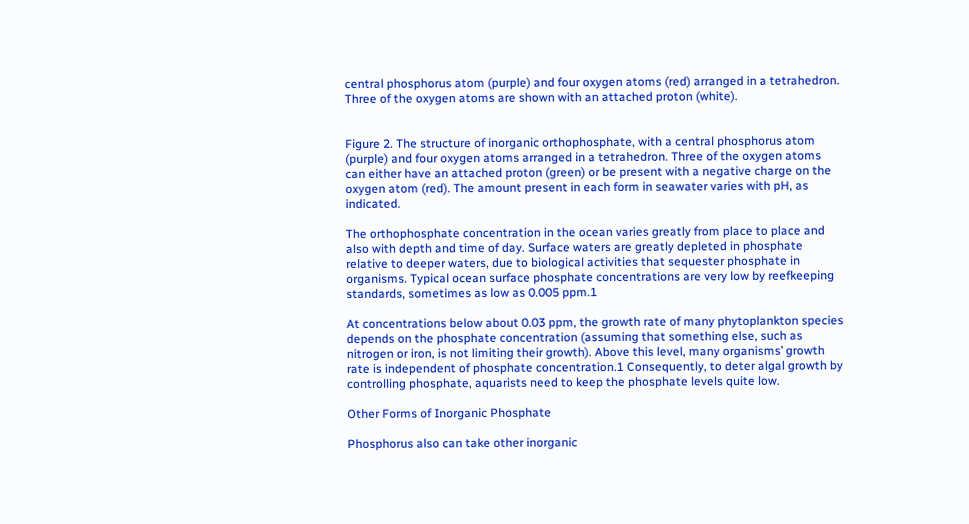central phosphorus atom (purple) and four oxygen atoms (red) arranged in a tetrahedron. Three of the oxygen atoms are shown with an attached proton (white).


Figure 2. The structure of inorganic orthophosphate, with a central phosphorus atom (purple) and four oxygen atoms arranged in a tetrahedron. Three of the oxygen atoms can either have an attached proton (green) or be present with a negative charge on the oxygen atom (red). The amount present in each form in seawater varies with pH, as indicated.

The orthophosphate concentration in the ocean varies greatly from place to place and also with depth and time of day. Surface waters are greatly depleted in phosphate relative to deeper waters, due to biological activities that sequester phosphate in organisms. Typical ocean surface phosphate concentrations are very low by reefkeeping standards, sometimes as low as 0.005 ppm.1

At concentrations below about 0.03 ppm, the growth rate of many phytoplankton species depends on the phosphate concentration (assuming that something else, such as nitrogen or iron, is not limiting their growth). Above this level, many organisms’ growth rate is independent of phosphate concentration.1 Consequently, to deter algal growth by controlling phosphate, aquarists need to keep the phosphate levels quite low.

Other Forms of Inorganic Phosphate

Phosphorus also can take other inorganic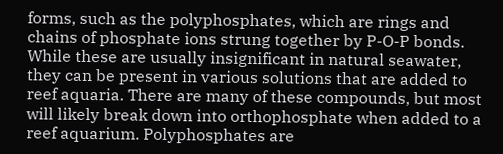forms, such as the polyphosphates, which are rings and chains of phosphate ions strung together by P-O-P bonds. While these are usually insignificant in natural seawater, they can be present in various solutions that are added to reef aquaria. There are many of these compounds, but most will likely break down into orthophosphate when added to a reef aquarium. Polyphosphates are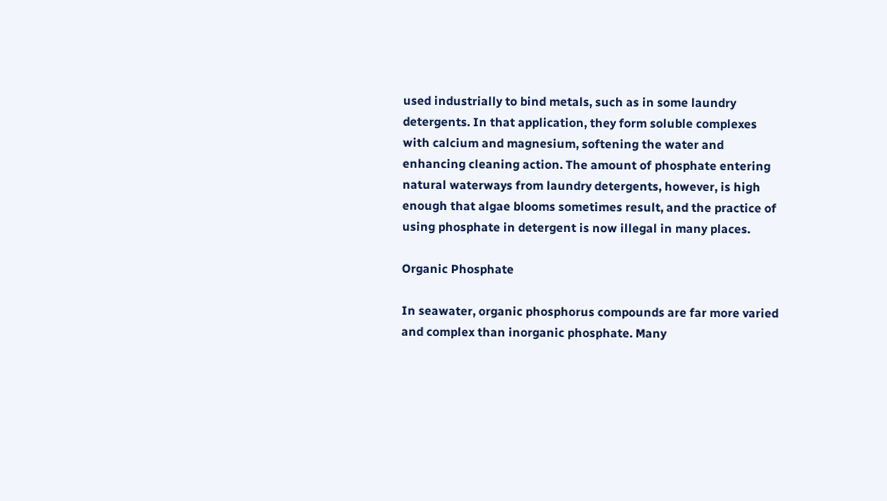used industrially to bind metals, such as in some laundry detergents. In that application, they form soluble complexes with calcium and magnesium, softening the water and enhancing cleaning action. The amount of phosphate entering natural waterways from laundry detergents, however, is high enough that algae blooms sometimes result, and the practice of using phosphate in detergent is now illegal in many places.

Organic Phosphate

In seawater, organic phosphorus compounds are far more varied and complex than inorganic phosphate. Many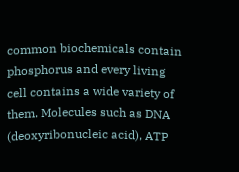common biochemicals contain phosphorus and every living cell contains a wide variety of them. Molecules such as DNA (deoxyribonucleic acid), ATP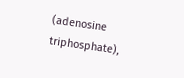(adenosine triphosphate),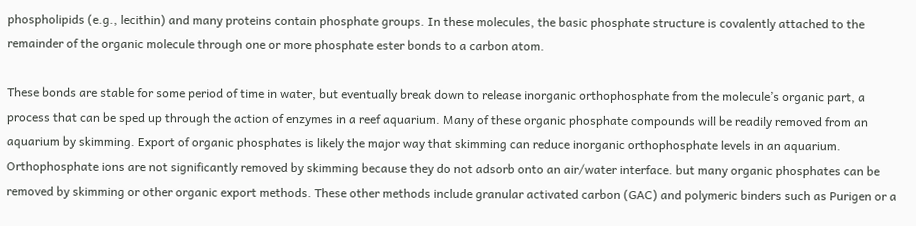phospholipids (e.g., lecithin) and many proteins contain phosphate groups. In these molecules, the basic phosphate structure is covalently attached to the remainder of the organic molecule through one or more phosphate ester bonds to a carbon atom.

These bonds are stable for some period of time in water, but eventually break down to release inorganic orthophosphate from the molecule’s organic part, a process that can be sped up through the action of enzymes in a reef aquarium. Many of these organic phosphate compounds will be readily removed from an aquarium by skimming. Export of organic phosphates is likely the major way that skimming can reduce inorganic orthophosphate levels in an aquarium. Orthophosphate ions are not significantly removed by skimming because they do not adsorb onto an air/water interface. but many organic phosphates can be removed by skimming or other organic export methods. These other methods include granular activated carbon (GAC) and polymeric binders such as Purigen or a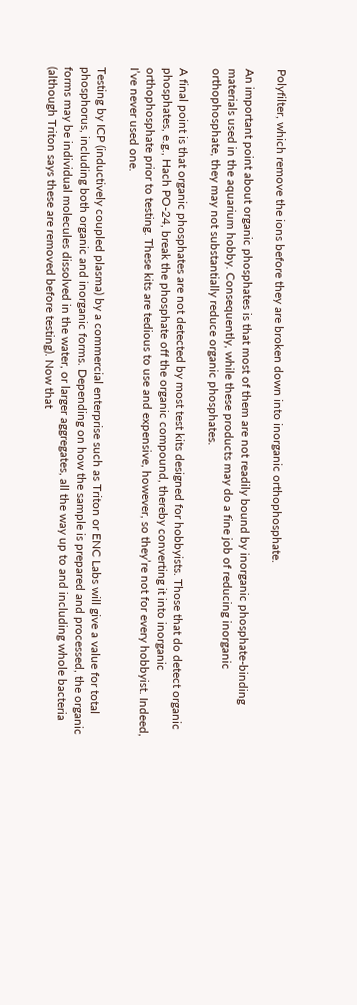Polyfilter, which remove the ions before they are broken down into inorganic orthophosphate.

An important point about organic phosphates is that most of them are not readily bound by inorganic phosphate-binding materials used in the aquarium hobby. Consequently, while these products may do a fine job of reducing inorganic orthophosphate, they may not substantially reduce organic phosphates.

A final point is that organic phosphates are not detected by most test kits designed for hobbyists. Those that do detect organic phosphates, e.g., Hach PO-24, break the phosphate off the organic compound, thereby converting it into inorganic orthophosphate prior to testing. These kits are tedious to use and expensive, however, so they’re not for every hobbyist. Indeed, I’ve never used one.

Testing by ICP (inductively coupled plasma) by a commercial enterprise such as Triton or ENC Labs will give a value for total phosphorus, including both organic and inorganic forms. Depending on how the sample is prepared and processed, the organic forms may be individual molecules dissolved in the water, or larger aggregates, all the way up to and including whole bacteria (although Triton says these are removed before testing). Now that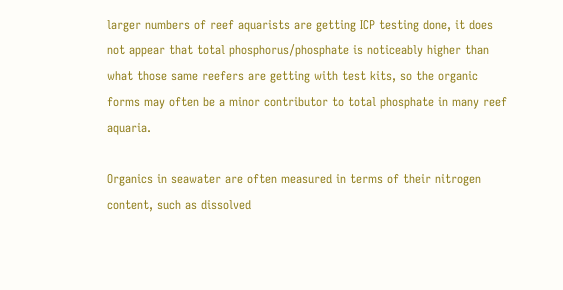larger numbers of reef aquarists are getting ICP testing done, it does not appear that total phosphorus/phosphate is noticeably higher than what those same reefers are getting with test kits, so the organic forms may often be a minor contributor to total phosphate in many reef aquaria.

Organics in seawater are often measured in terms of their nitrogen content, such as dissolved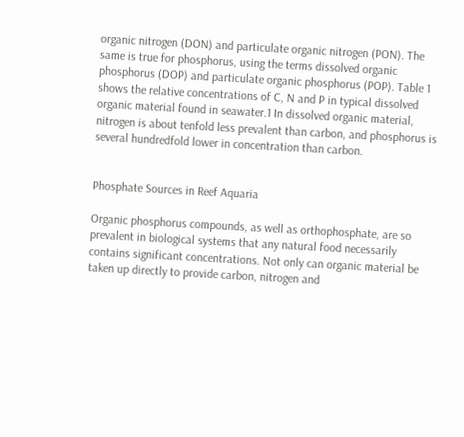organic nitrogen (DON) and particulate organic nitrogen (PON). The same is true for phosphorus, using the terms dissolved organic phosphorus (DOP) and particulate organic phosphorus (POP). Table 1 shows the relative concentrations of C, N and P in typical dissolved organic material found in seawater.1 In dissolved organic material, nitrogen is about tenfold less prevalent than carbon, and phosphorus is several hundredfold lower in concentration than carbon.


Phosphate Sources in Reef Aquaria

Organic phosphorus compounds, as well as orthophosphate, are so prevalent in biological systems that any natural food necessarily contains significant concentrations. Not only can organic material be taken up directly to provide carbon, nitrogen and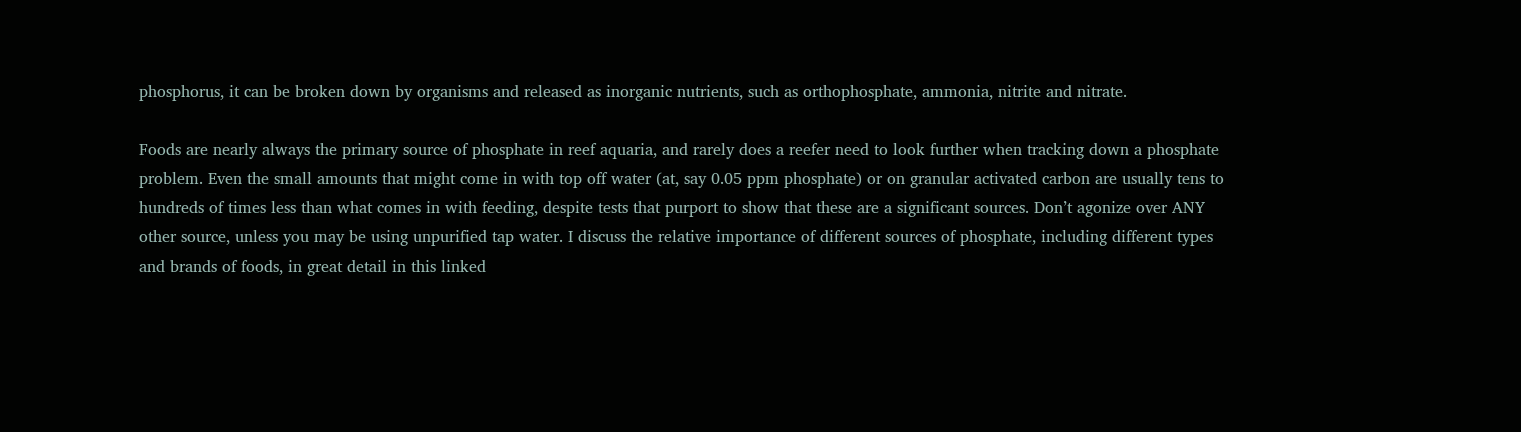phosphorus, it can be broken down by organisms and released as inorganic nutrients, such as orthophosphate, ammonia, nitrite and nitrate.

Foods are nearly always the primary source of phosphate in reef aquaria, and rarely does a reefer need to look further when tracking down a phosphate problem. Even the small amounts that might come in with top off water (at, say 0.05 ppm phosphate) or on granular activated carbon are usually tens to hundreds of times less than what comes in with feeding, despite tests that purport to show that these are a significant sources. Don’t agonize over ANY other source, unless you may be using unpurified tap water. I discuss the relative importance of different sources of phosphate, including different types and brands of foods, in great detail in this linked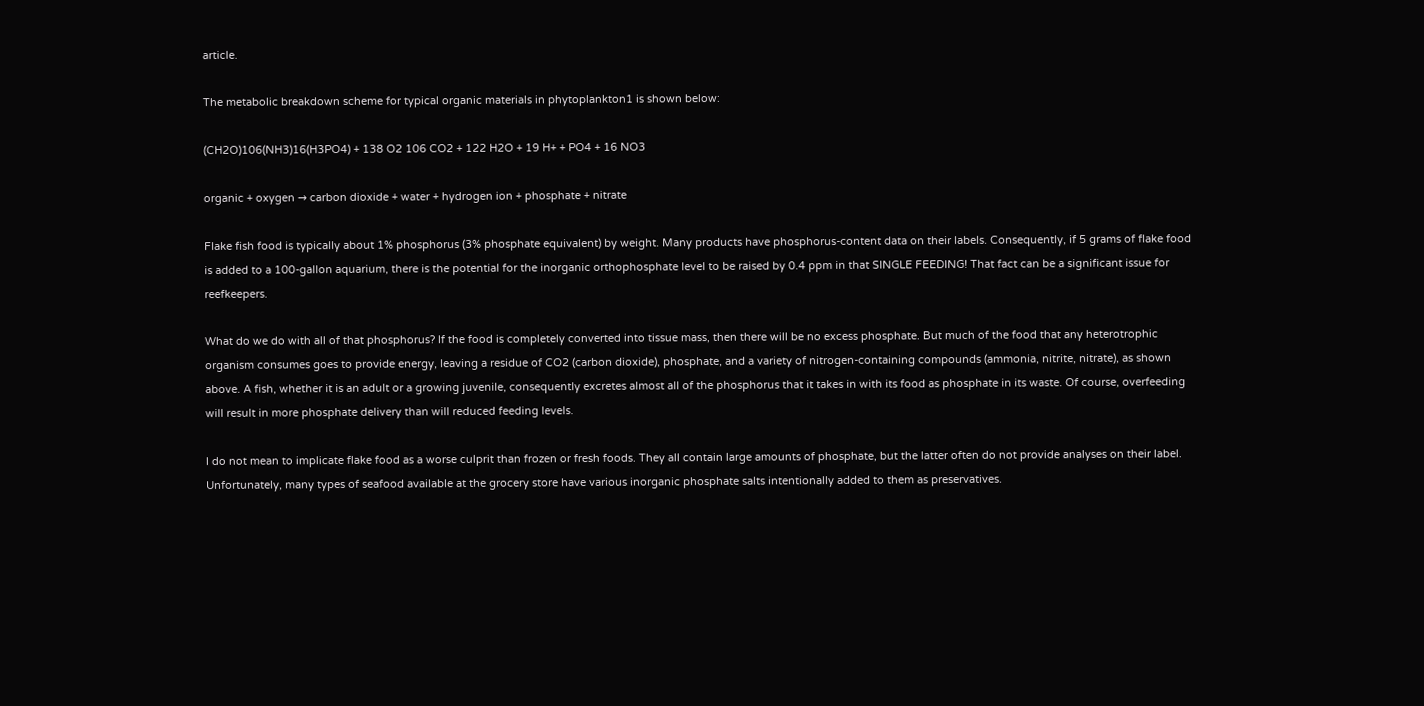article.

The metabolic breakdown scheme for typical organic materials in phytoplankton1 is shown below:

(CH2O)106(NH3)16(H3PO4) + 138 O2 106 CO2 + 122 H2O + 19 H+ + PO4 + 16 NO3

organic + oxygen → carbon dioxide + water + hydrogen ion + phosphate + nitrate

Flake fish food is typically about 1% phosphorus (3% phosphate equivalent) by weight. Many products have phosphorus-content data on their labels. Consequently, if 5 grams of flake food is added to a 100-gallon aquarium, there is the potential for the inorganic orthophosphate level to be raised by 0.4 ppm in that SINGLE FEEDING! That fact can be a significant issue for reefkeepers.

What do we do with all of that phosphorus? If the food is completely converted into tissue mass, then there will be no excess phosphate. But much of the food that any heterotrophic organism consumes goes to provide energy, leaving a residue of CO2 (carbon dioxide), phosphate, and a variety of nitrogen-containing compounds (ammonia, nitrite, nitrate), as shown above. A fish, whether it is an adult or a growing juvenile, consequently excretes almost all of the phosphorus that it takes in with its food as phosphate in its waste. Of course, overfeeding will result in more phosphate delivery than will reduced feeding levels.

I do not mean to implicate flake food as a worse culprit than frozen or fresh foods. They all contain large amounts of phosphate, but the latter often do not provide analyses on their label. Unfortunately, many types of seafood available at the grocery store have various inorganic phosphate salts intentionally added to them as preservatives.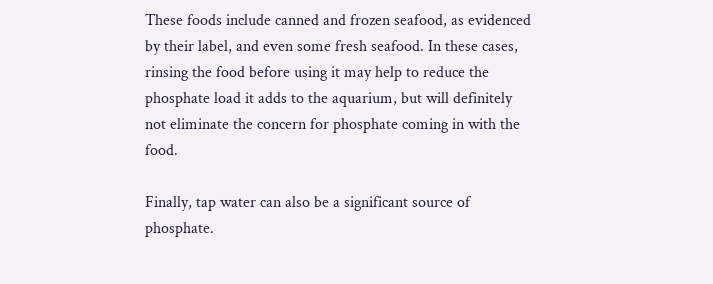These foods include canned and frozen seafood, as evidenced by their label, and even some fresh seafood. In these cases, rinsing the food before using it may help to reduce the phosphate load it adds to the aquarium, but will definitely not eliminate the concern for phosphate coming in with the food.

Finally, tap water can also be a significant source of phosphate.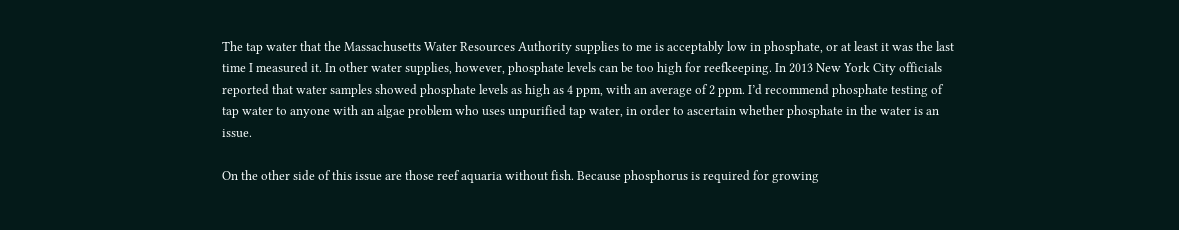The tap water that the Massachusetts Water Resources Authority supplies to me is acceptably low in phosphate, or at least it was the last time I measured it. In other water supplies, however, phosphate levels can be too high for reefkeeping. In 2013 New York City officials reported that water samples showed phosphate levels as high as 4 ppm, with an average of 2 ppm. I’d recommend phosphate testing of tap water to anyone with an algae problem who uses unpurified tap water, in order to ascertain whether phosphate in the water is an issue.

On the other side of this issue are those reef aquaria without fish. Because phosphorus is required for growing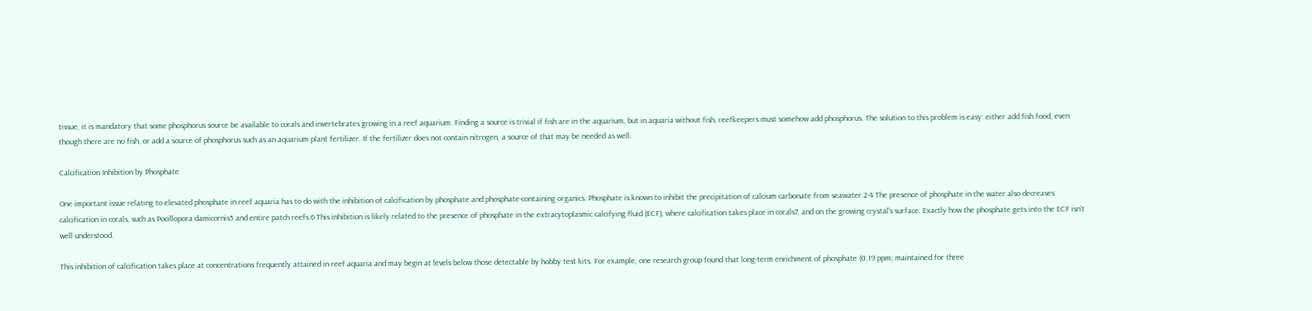tissue, it is mandatory that some phosphorus source be available to corals and invertebrates growing in a reef aquarium. Finding a source is trivial if fish are in the aquarium, but in aquaria without fish, reefkeepers must somehow add phosphorus. The solution to this problem is easy: either add fish food, even though there are no fish, or add a source of phosphorus such as an aquarium plant fertilizer. If the fertilizer does not contain nitrogen, a source of that may be needed as well.

Calcification Inhibition by Phosphate

One important issue relating to elevated phosphate in reef aquaria has to do with the inhibition of calcification by phosphate and phosphate-containing organics. Phosphate is known to inhibit the precipitation of calcium carbonate from seawater.2-4 The presence of phosphate in the water also decreases calcification in corals, such as Pocillopora damicornis5 and entire patch reefs.6 This inhibition is likely related to the presence of phosphate in the extracytoplasmic calcifying fluid (ECF), where calcification takes place in corals7, and on the growing crystal’s surface. Exactly how the phosphate gets into the ECF isn’t well understood.

This inhibition of calcification takes place at concentrations frequently attained in reef aquaria and may begin at levels below those detectable by hobby test kits. For example, one research group found that long-term enrichment of phosphate (0.19 ppm; maintained for three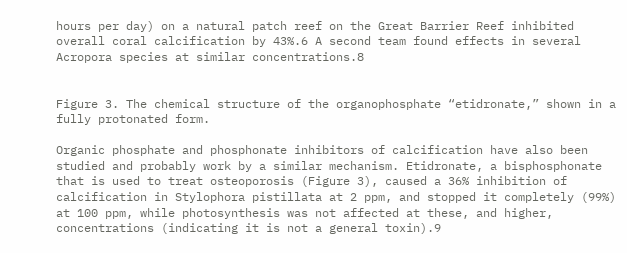hours per day) on a natural patch reef on the Great Barrier Reef inhibited overall coral calcification by 43%.6 A second team found effects in several Acropora species at similar concentrations.8


Figure 3. The chemical structure of the organophosphate “etidronate,” shown in a fully protonated form.

Organic phosphate and phosphonate inhibitors of calcification have also been studied and probably work by a similar mechanism. Etidronate, a bisphosphonate that is used to treat osteoporosis (Figure 3), caused a 36% inhibition of calcification in Stylophora pistillata at 2 ppm, and stopped it completely (99%) at 100 ppm, while photosynthesis was not affected at these, and higher, concentrations (indicating it is not a general toxin).9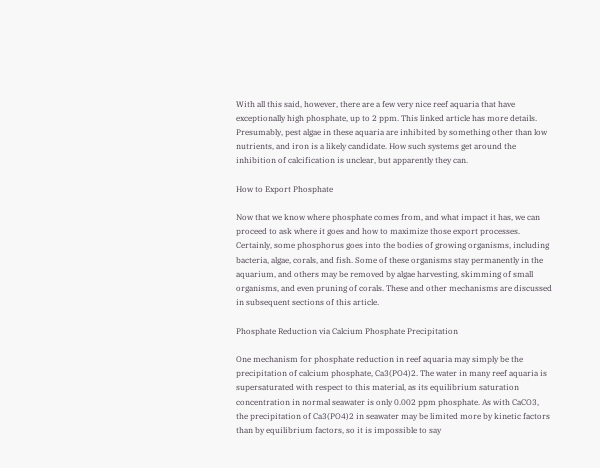With all this said, however, there are a few very nice reef aquaria that have exceptionally high phosphate, up to 2 ppm. This linked article has more details. Presumably, pest algae in these aquaria are inhibited by something other than low nutrients, and iron is a likely candidate. How such systems get around the inhibition of calcification is unclear, but apparently they can.

How to Export Phosphate

Now that we know where phosphate comes from, and what impact it has, we can proceed to ask where it goes and how to maximize those export processes. Certainly, some phosphorus goes into the bodies of growing organisms, including bacteria, algae, corals, and fish. Some of these organisms stay permanently in the aquarium, and others may be removed by algae harvesting, skimming of small organisms, and even pruning of corals. These and other mechanisms are discussed in subsequent sections of this article.

Phosphate Reduction via Calcium Phosphate Precipitation

One mechanism for phosphate reduction in reef aquaria may simply be the precipitation of calcium phosphate, Ca3(PO4)2. The water in many reef aquaria is supersaturated with respect to this material, as its equilibrium saturation concentration in normal seawater is only 0.002 ppm phosphate. As with CaCO3, the precipitation of Ca3(PO4)2 in seawater may be limited more by kinetic factors than by equilibrium factors, so it is impossible to say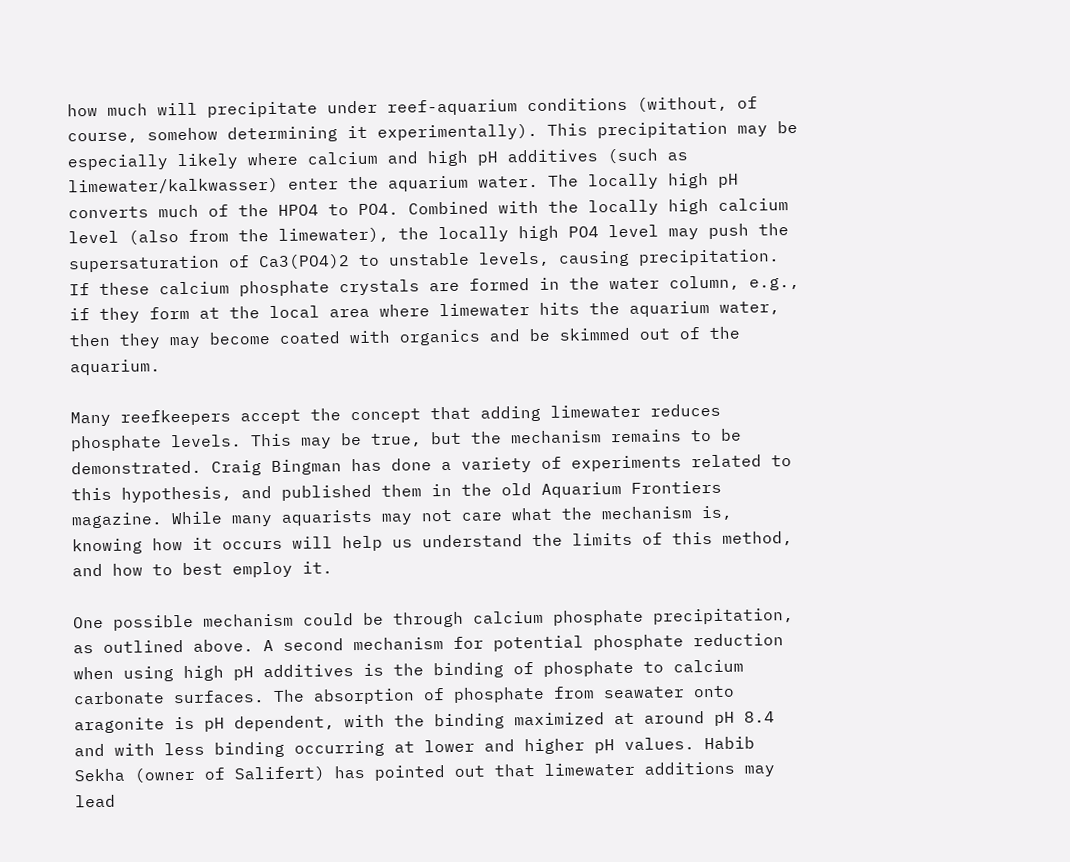how much will precipitate under reef-aquarium conditions (without, of course, somehow determining it experimentally). This precipitation may be especially likely where calcium and high pH additives (such as limewater/kalkwasser) enter the aquarium water. The locally high pH converts much of the HPO4 to PO4. Combined with the locally high calcium level (also from the limewater), the locally high PO4 level may push the supersaturation of Ca3(PO4)2 to unstable levels, causing precipitation. If these calcium phosphate crystals are formed in the water column, e.g., if they form at the local area where limewater hits the aquarium water, then they may become coated with organics and be skimmed out of the aquarium.

Many reefkeepers accept the concept that adding limewater reduces phosphate levels. This may be true, but the mechanism remains to be demonstrated. Craig Bingman has done a variety of experiments related to this hypothesis, and published them in the old Aquarium Frontiers magazine. While many aquarists may not care what the mechanism is, knowing how it occurs will help us understand the limits of this method, and how to best employ it.

One possible mechanism could be through calcium phosphate precipitation, as outlined above. A second mechanism for potential phosphate reduction when using high pH additives is the binding of phosphate to calcium carbonate surfaces. The absorption of phosphate from seawater onto aragonite is pH dependent, with the binding maximized at around pH 8.4 and with less binding occurring at lower and higher pH values. Habib Sekha (owner of Salifert) has pointed out that limewater additions may lead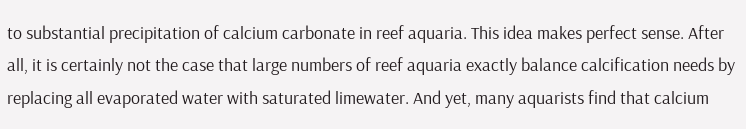to substantial precipitation of calcium carbonate in reef aquaria. This idea makes perfect sense. After all, it is certainly not the case that large numbers of reef aquaria exactly balance calcification needs by replacing all evaporated water with saturated limewater. And yet, many aquarists find that calcium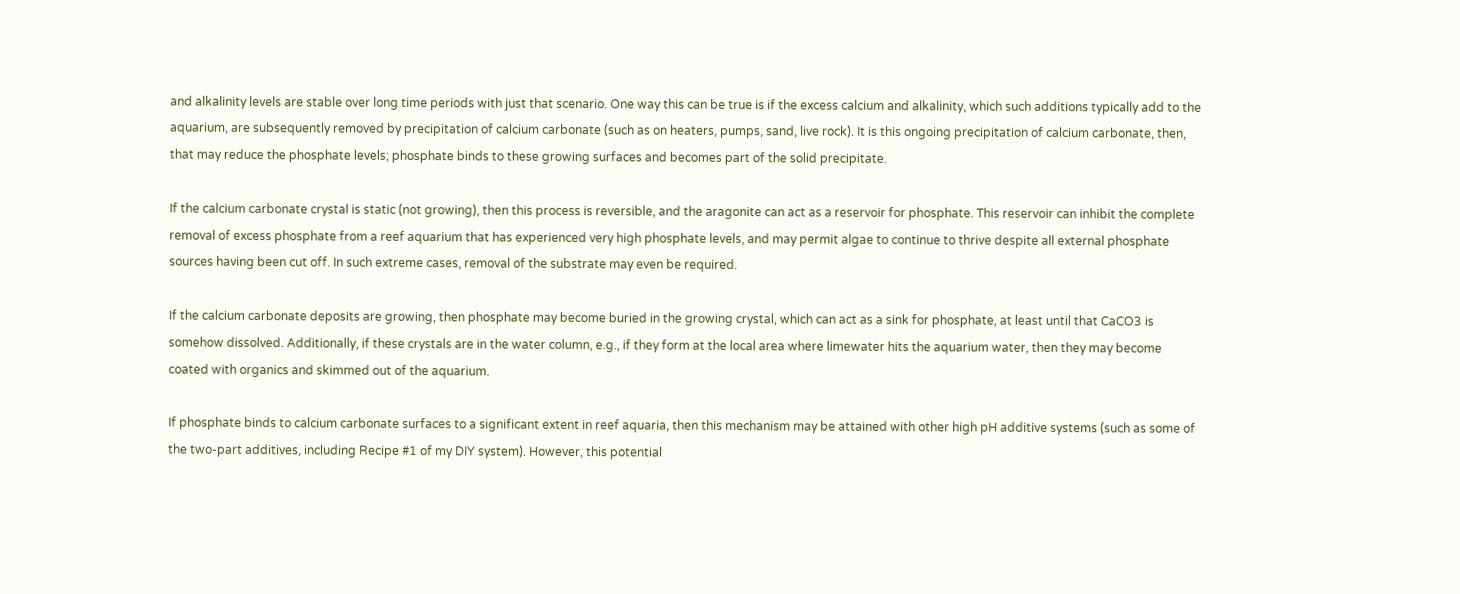and alkalinity levels are stable over long time periods with just that scenario. One way this can be true is if the excess calcium and alkalinity, which such additions typically add to the aquarium, are subsequently removed by precipitation of calcium carbonate (such as on heaters, pumps, sand, live rock). It is this ongoing precipitation of calcium carbonate, then, that may reduce the phosphate levels; phosphate binds to these growing surfaces and becomes part of the solid precipitate.

If the calcium carbonate crystal is static (not growing), then this process is reversible, and the aragonite can act as a reservoir for phosphate. This reservoir can inhibit the complete removal of excess phosphate from a reef aquarium that has experienced very high phosphate levels, and may permit algae to continue to thrive despite all external phosphate sources having been cut off. In such extreme cases, removal of the substrate may even be required.

If the calcium carbonate deposits are growing, then phosphate may become buried in the growing crystal, which can act as a sink for phosphate, at least until that CaCO3 is somehow dissolved. Additionally, if these crystals are in the water column, e.g., if they form at the local area where limewater hits the aquarium water, then they may become coated with organics and skimmed out of the aquarium.

If phosphate binds to calcium carbonate surfaces to a significant extent in reef aquaria, then this mechanism may be attained with other high pH additive systems (such as some of the two-part additives, including Recipe #1 of my DIY system). However, this potential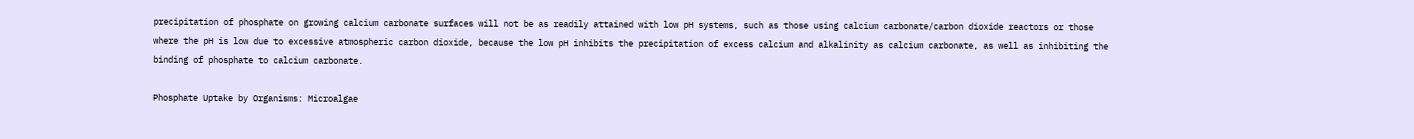precipitation of phosphate on growing calcium carbonate surfaces will not be as readily attained with low pH systems, such as those using calcium carbonate/carbon dioxide reactors or those where the pH is low due to excessive atmospheric carbon dioxide, because the low pH inhibits the precipitation of excess calcium and alkalinity as calcium carbonate, as well as inhibiting the binding of phosphate to calcium carbonate.

Phosphate Uptake by Organisms: Microalgae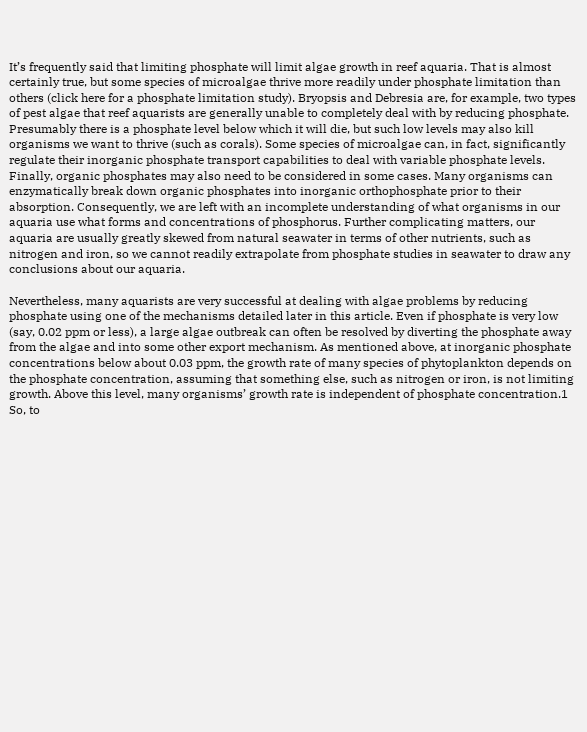It’s frequently said that limiting phosphate will limit algae growth in reef aquaria. That is almost certainly true, but some species of microalgae thrive more readily under phosphate limitation than others (click here for a phosphate limitation study). Bryopsis and Debresia are, for example, two types of pest algae that reef aquarists are generally unable to completely deal with by reducing phosphate. Presumably there is a phosphate level below which it will die, but such low levels may also kill organisms we want to thrive (such as corals). Some species of microalgae can, in fact, significantly regulate their inorganic phosphate transport capabilities to deal with variable phosphate levels. Finally, organic phosphates may also need to be considered in some cases. Many organisms can enzymatically break down organic phosphates into inorganic orthophosphate prior to their absorption. Consequently, we are left with an incomplete understanding of what organisms in our aquaria use what forms and concentrations of phosphorus. Further complicating matters, our aquaria are usually greatly skewed from natural seawater in terms of other nutrients, such as nitrogen and iron, so we cannot readily extrapolate from phosphate studies in seawater to draw any conclusions about our aquaria.

Nevertheless, many aquarists are very successful at dealing with algae problems by reducing phosphate using one of the mechanisms detailed later in this article. Even if phosphate is very low (say, 0.02 ppm or less), a large algae outbreak can often be resolved by diverting the phosphate away from the algae and into some other export mechanism. As mentioned above, at inorganic phosphate concentrations below about 0.03 ppm, the growth rate of many species of phytoplankton depends on the phosphate concentration, assuming that something else, such as nitrogen or iron, is not limiting growth. Above this level, many organisms’ growth rate is independent of phosphate concentration.1 So, to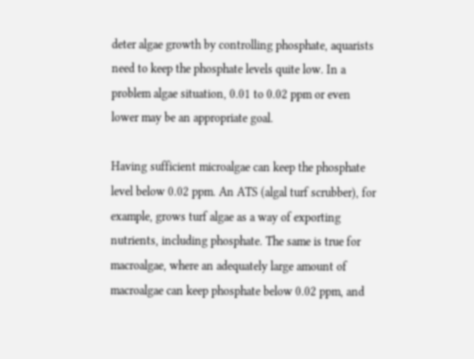deter algae growth by controlling phosphate, aquarists need to keep the phosphate levels quite low. In a problem algae situation, 0.01 to 0.02 ppm or even lower may be an appropriate goal.

Having sufficient microalgae can keep the phosphate level below 0.02 ppm. An ATS (algal turf scrubber), for example, grows turf algae as a way of exporting nutrients, including phosphate. The same is true for macroalgae, where an adequately large amount of macroalgae can keep phosphate below 0.02 ppm, and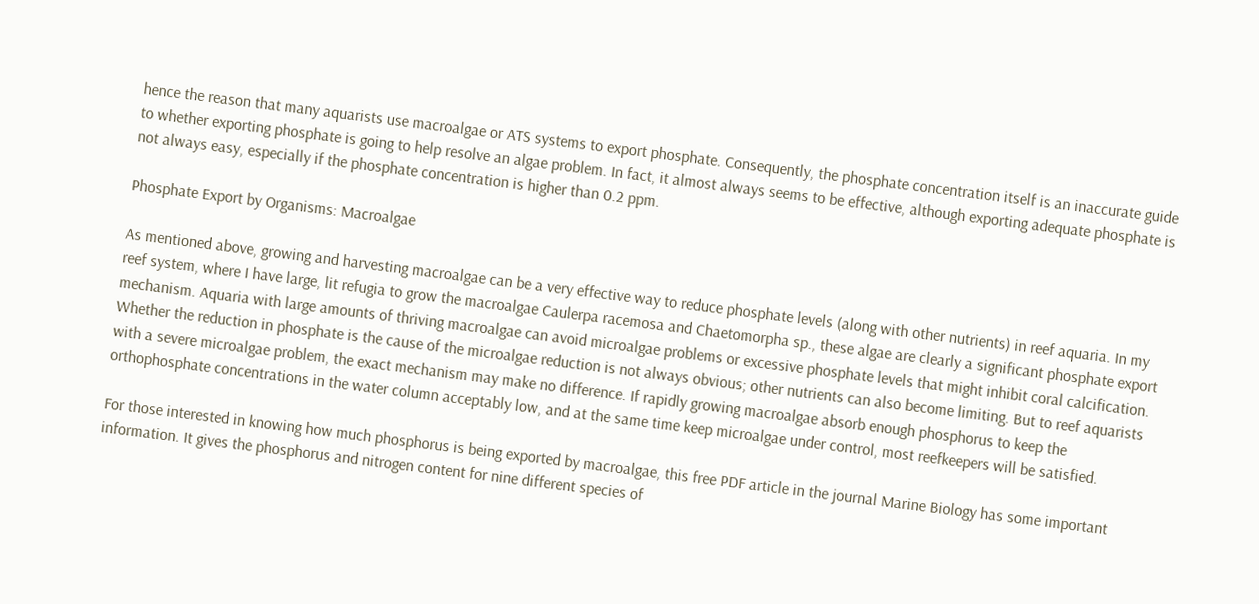hence the reason that many aquarists use macroalgae or ATS systems to export phosphate. Consequently, the phosphate concentration itself is an inaccurate guide to whether exporting phosphate is going to help resolve an algae problem. In fact, it almost always seems to be effective, although exporting adequate phosphate is not always easy, especially if the phosphate concentration is higher than 0.2 ppm.

Phosphate Export by Organisms: Macroalgae

As mentioned above, growing and harvesting macroalgae can be a very effective way to reduce phosphate levels (along with other nutrients) in reef aquaria. In my reef system, where I have large, lit refugia to grow the macroalgae Caulerpa racemosa and Chaetomorpha sp., these algae are clearly a significant phosphate export mechanism. Aquaria with large amounts of thriving macroalgae can avoid microalgae problems or excessive phosphate levels that might inhibit coral calcification. Whether the reduction in phosphate is the cause of the microalgae reduction is not always obvious; other nutrients can also become limiting. But to reef aquarists with a severe microalgae problem, the exact mechanism may make no difference. If rapidly growing macroalgae absorb enough phosphorus to keep the orthophosphate concentrations in the water column acceptably low, and at the same time keep microalgae under control, most reefkeepers will be satisfied.

For those interested in knowing how much phosphorus is being exported by macroalgae, this free PDF article in the journal Marine Biology has some important information. It gives the phosphorus and nitrogen content for nine different species of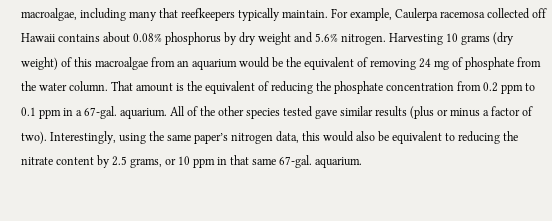macroalgae, including many that reefkeepers typically maintain. For example, Caulerpa racemosa collected off Hawaii contains about 0.08% phosphorus by dry weight and 5.6% nitrogen. Harvesting 10 grams (dry weight) of this macroalgae from an aquarium would be the equivalent of removing 24 mg of phosphate from the water column. That amount is the equivalent of reducing the phosphate concentration from 0.2 ppm to 0.1 ppm in a 67-gal. aquarium. All of the other species tested gave similar results (plus or minus a factor of two). Interestingly, using the same paper’s nitrogen data, this would also be equivalent to reducing the nitrate content by 2.5 grams, or 10 ppm in that same 67-gal. aquarium.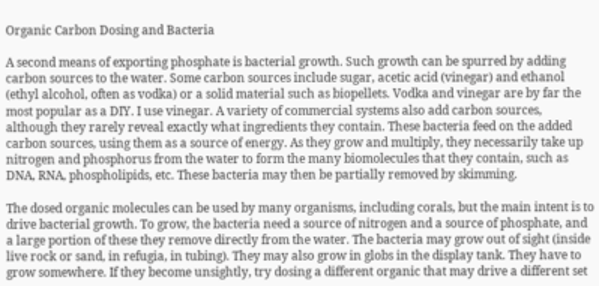Organic Carbon Dosing and Bacteria

A second means of exporting phosphate is bacterial growth. Such growth can be spurred by adding carbon sources to the water. Some carbon sources include sugar, acetic acid (vinegar) and ethanol (ethyl alcohol, often as vodka) or a solid material such as biopellets. Vodka and vinegar are by far the most popular as a DIY. I use vinegar. A variety of commercial systems also add carbon sources, although they rarely reveal exactly what ingredients they contain. These bacteria feed on the added carbon sources, using them as a source of energy. As they grow and multiply, they necessarily take up nitrogen and phosphorus from the water to form the many biomolecules that they contain, such as DNA, RNA, phospholipids, etc. These bacteria may then be partially removed by skimming.

The dosed organic molecules can be used by many organisms, including corals, but the main intent is to drive bacterial growth. To grow, the bacteria need a source of nitrogen and a source of phosphate, and a large portion of these they remove directly from the water. The bacteria may grow out of sight (inside live rock or sand, in refugia, in tubing). They may also grow in globs in the display tank. They have to grow somewhere. If they become unsightly, try dosing a different organic that may drive a different set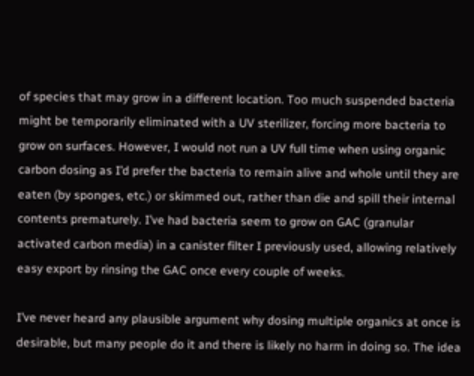of species that may grow in a different location. Too much suspended bacteria might be temporarily eliminated with a UV sterilizer, forcing more bacteria to grow on surfaces. However, I would not run a UV full time when using organic carbon dosing as I’d prefer the bacteria to remain alive and whole until they are eaten (by sponges, etc.) or skimmed out, rather than die and spill their internal contents prematurely. I’ve had bacteria seem to grow on GAC (granular activated carbon media) in a canister filter I previously used, allowing relatively easy export by rinsing the GAC once every couple of weeks.

I’ve never heard any plausible argument why dosing multiple organics at once is desirable, but many people do it and there is likely no harm in doing so. The idea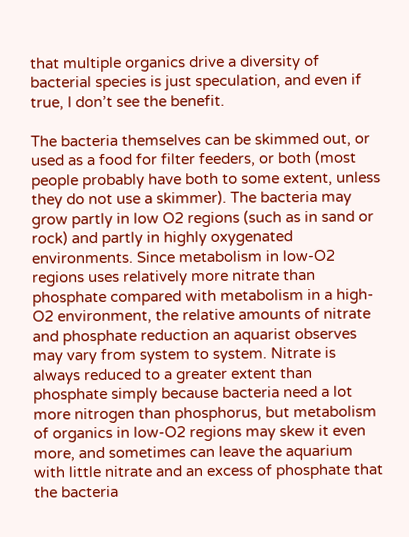that multiple organics drive a diversity of bacterial species is just speculation, and even if true, I don’t see the benefit.

The bacteria themselves can be skimmed out, or used as a food for filter feeders, or both (most people probably have both to some extent, unless they do not use a skimmer). The bacteria may grow partly in low O2 regions (such as in sand or rock) and partly in highly oxygenated environments. Since metabolism in low-O2 regions uses relatively more nitrate than phosphate compared with metabolism in a high-O2 environment, the relative amounts of nitrate and phosphate reduction an aquarist observes may vary from system to system. Nitrate is always reduced to a greater extent than phosphate simply because bacteria need a lot more nitrogen than phosphorus, but metabolism of organics in low-O2 regions may skew it even more, and sometimes can leave the aquarium with little nitrate and an excess of phosphate that the bacteria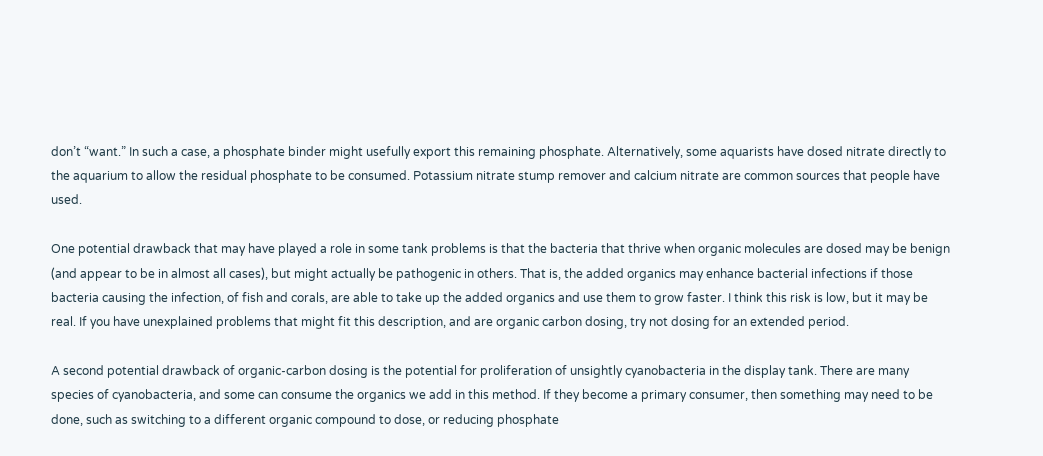don’t “want.” In such a case, a phosphate binder might usefully export this remaining phosphate. Alternatively, some aquarists have dosed nitrate directly to the aquarium to allow the residual phosphate to be consumed. Potassium nitrate stump remover and calcium nitrate are common sources that people have used.

One potential drawback that may have played a role in some tank problems is that the bacteria that thrive when organic molecules are dosed may be benign (and appear to be in almost all cases), but might actually be pathogenic in others. That is, the added organics may enhance bacterial infections if those bacteria causing the infection, of fish and corals, are able to take up the added organics and use them to grow faster. I think this risk is low, but it may be real. If you have unexplained problems that might fit this description, and are organic carbon dosing, try not dosing for an extended period.

A second potential drawback of organic-carbon dosing is the potential for proliferation of unsightly cyanobacteria in the display tank. There are many species of cyanobacteria, and some can consume the organics we add in this method. If they become a primary consumer, then something may need to be done, such as switching to a different organic compound to dose, or reducing phosphate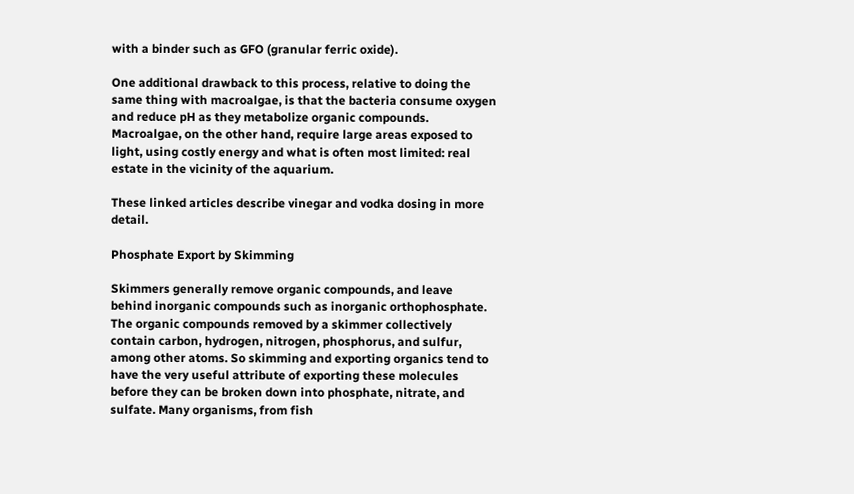with a binder such as GFO (granular ferric oxide).

One additional drawback to this process, relative to doing the same thing with macroalgae, is that the bacteria consume oxygen and reduce pH as they metabolize organic compounds. Macroalgae, on the other hand, require large areas exposed to light, using costly energy and what is often most limited: real estate in the vicinity of the aquarium.

These linked articles describe vinegar and vodka dosing in more detail.

Phosphate Export by Skimming

Skimmers generally remove organic compounds, and leave behind inorganic compounds such as inorganic orthophosphate. The organic compounds removed by a skimmer collectively contain carbon, hydrogen, nitrogen, phosphorus, and sulfur, among other atoms. So skimming and exporting organics tend to have the very useful attribute of exporting these molecules before they can be broken down into phosphate, nitrate, and sulfate. Many organisms, from fish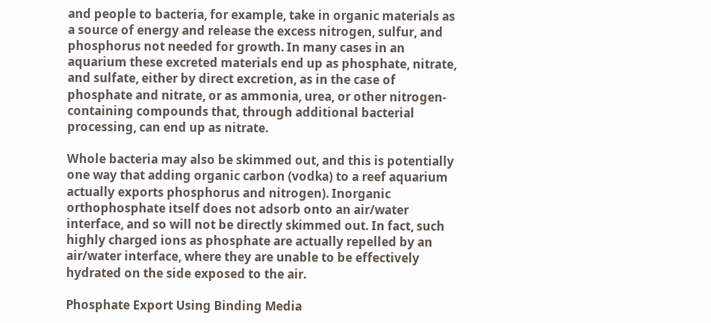and people to bacteria, for example, take in organic materials as a source of energy and release the excess nitrogen, sulfur, and phosphorus not needed for growth. In many cases in an aquarium these excreted materials end up as phosphate, nitrate, and sulfate, either by direct excretion, as in the case of phosphate and nitrate, or as ammonia, urea, or other nitrogen-containing compounds that, through additional bacterial processing, can end up as nitrate.

Whole bacteria may also be skimmed out, and this is potentially one way that adding organic carbon (vodka) to a reef aquarium actually exports phosphorus and nitrogen). Inorganic orthophosphate itself does not adsorb onto an air/water interface, and so will not be directly skimmed out. In fact, such highly charged ions as phosphate are actually repelled by an air/water interface, where they are unable to be effectively hydrated on the side exposed to the air.

Phosphate Export Using Binding Media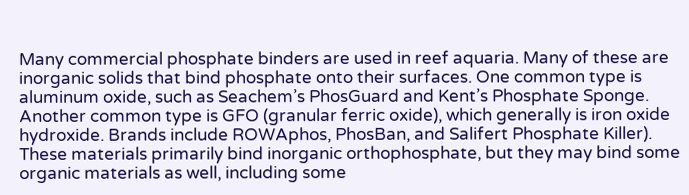Many commercial phosphate binders are used in reef aquaria. Many of these are inorganic solids that bind phosphate onto their surfaces. One common type is aluminum oxide, such as Seachem’s PhosGuard and Kent’s Phosphate Sponge. Another common type is GFO (granular ferric oxide), which generally is iron oxide hydroxide. Brands include ROWAphos, PhosBan, and Salifert Phosphate Killer). These materials primarily bind inorganic orthophosphate, but they may bind some organic materials as well, including some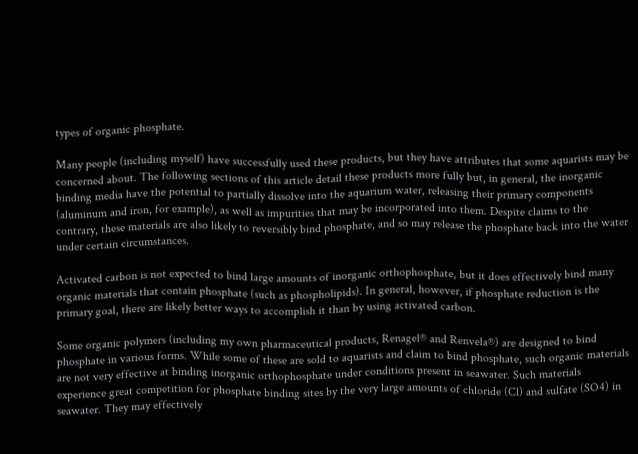types of organic phosphate.

Many people (including myself) have successfully used these products, but they have attributes that some aquarists may be concerned about. The following sections of this article detail these products more fully but, in general, the inorganic binding media have the potential to partially dissolve into the aquarium water, releasing their primary components (aluminum and iron, for example), as well as impurities that may be incorporated into them. Despite claims to the contrary, these materials are also likely to reversibly bind phosphate, and so may release the phosphate back into the water under certain circumstances.

Activated carbon is not expected to bind large amounts of inorganic orthophosphate, but it does effectively bind many organic materials that contain phosphate (such as phospholipids). In general, however, if phosphate reduction is the primary goal, there are likely better ways to accomplish it than by using activated carbon.

Some organic polymers (including my own pharmaceutical products, Renagel® and Renvela®) are designed to bind phosphate in various forms. While some of these are sold to aquarists and claim to bind phosphate, such organic materials are not very effective at binding inorganic orthophosphate under conditions present in seawater. Such materials experience great competition for phosphate binding sites by the very large amounts of chloride (Cl) and sulfate (SO4) in seawater. They may effectively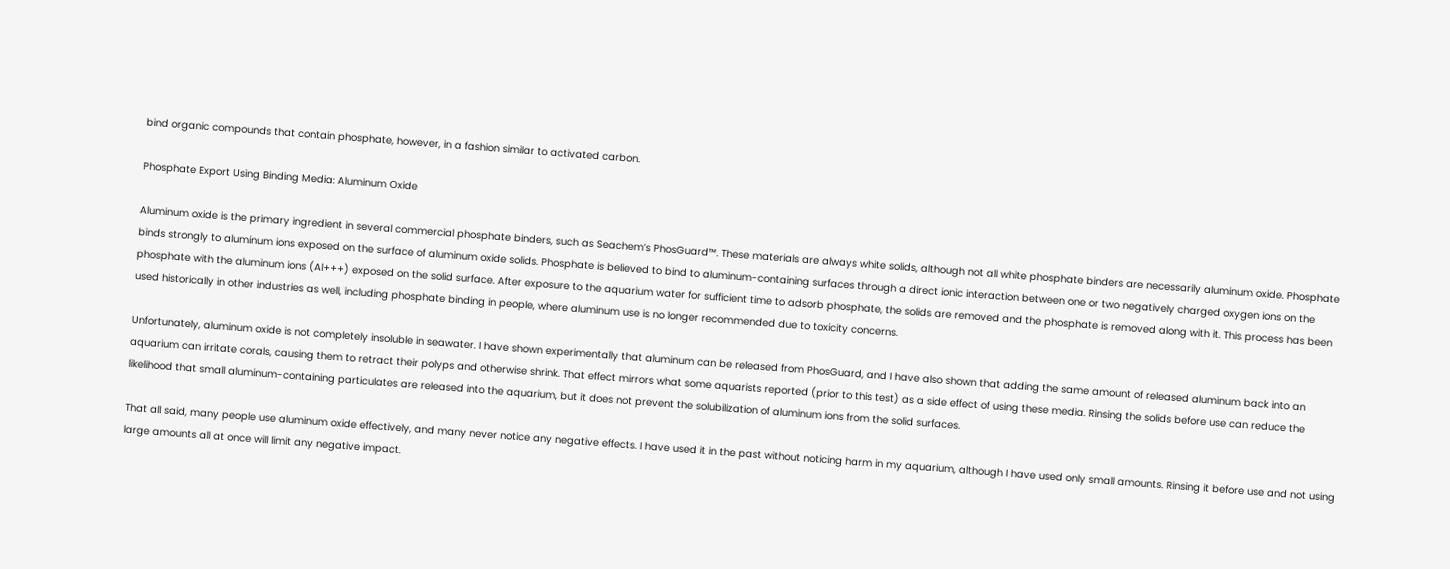bind organic compounds that contain phosphate, however, in a fashion similar to activated carbon.

Phosphate Export Using Binding Media: Aluminum Oxide

Aluminum oxide is the primary ingredient in several commercial phosphate binders, such as Seachem’s PhosGuard™. These materials are always white solids, although not all white phosphate binders are necessarily aluminum oxide. Phosphate binds strongly to aluminum ions exposed on the surface of aluminum oxide solids. Phosphate is believed to bind to aluminum-containing surfaces through a direct ionic interaction between one or two negatively charged oxygen ions on the phosphate with the aluminum ions (Al+++) exposed on the solid surface. After exposure to the aquarium water for sufficient time to adsorb phosphate, the solids are removed and the phosphate is removed along with it. This process has been used historically in other industries as well, including phosphate binding in people, where aluminum use is no longer recommended due to toxicity concerns.

Unfortunately, aluminum oxide is not completely insoluble in seawater. I have shown experimentally that aluminum can be released from PhosGuard, and I have also shown that adding the same amount of released aluminum back into an aquarium can irritate corals, causing them to retract their polyps and otherwise shrink. That effect mirrors what some aquarists reported (prior to this test) as a side effect of using these media. Rinsing the solids before use can reduce the likelihood that small aluminum-containing particulates are released into the aquarium, but it does not prevent the solubilization of aluminum ions from the solid surfaces.

That all said, many people use aluminum oxide effectively, and many never notice any negative effects. I have used it in the past without noticing harm in my aquarium, although I have used only small amounts. Rinsing it before use and not using large amounts all at once will limit any negative impact.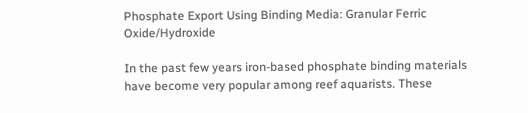Phosphate Export Using Binding Media: Granular Ferric Oxide/Hydroxide

In the past few years iron-based phosphate binding materials have become very popular among reef aquarists. These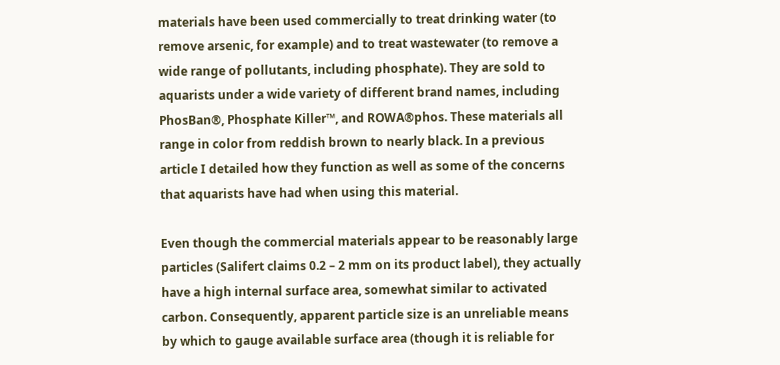materials have been used commercially to treat drinking water (to remove arsenic, for example) and to treat wastewater (to remove a wide range of pollutants, including phosphate). They are sold to aquarists under a wide variety of different brand names, including PhosBan®, Phosphate Killer™, and ROWA®phos. These materials all range in color from reddish brown to nearly black. In a previous article I detailed how they function as well as some of the concerns that aquarists have had when using this material.

Even though the commercial materials appear to be reasonably large particles (Salifert claims 0.2 – 2 mm on its product label), they actually have a high internal surface area, somewhat similar to activated carbon. Consequently, apparent particle size is an unreliable means by which to gauge available surface area (though it is reliable for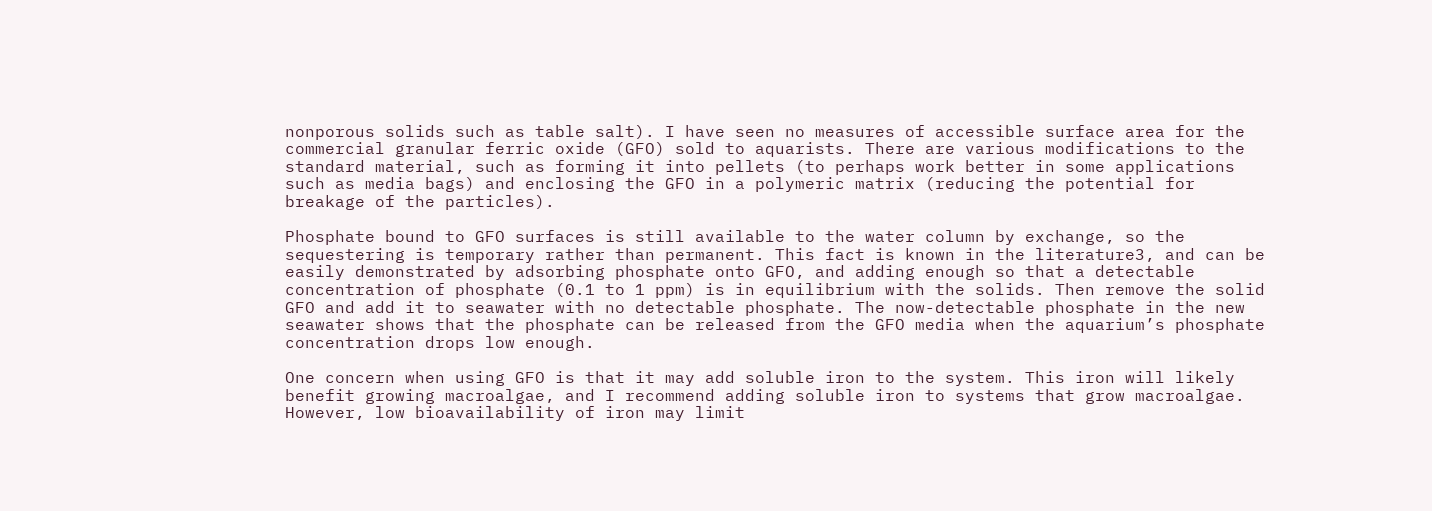nonporous solids such as table salt). I have seen no measures of accessible surface area for the commercial granular ferric oxide (GFO) sold to aquarists. There are various modifications to the standard material, such as forming it into pellets (to perhaps work better in some applications such as media bags) and enclosing the GFO in a polymeric matrix (reducing the potential for breakage of the particles).

Phosphate bound to GFO surfaces is still available to the water column by exchange, so the sequestering is temporary rather than permanent. This fact is known in the literature3, and can be easily demonstrated by adsorbing phosphate onto GFO, and adding enough so that a detectable concentration of phosphate (0.1 to 1 ppm) is in equilibrium with the solids. Then remove the solid GFO and add it to seawater with no detectable phosphate. The now-detectable phosphate in the new seawater shows that the phosphate can be released from the GFO media when the aquarium’s phosphate concentration drops low enough.

One concern when using GFO is that it may add soluble iron to the system. This iron will likely benefit growing macroalgae, and I recommend adding soluble iron to systems that grow macroalgae. However, low bioavailability of iron may limit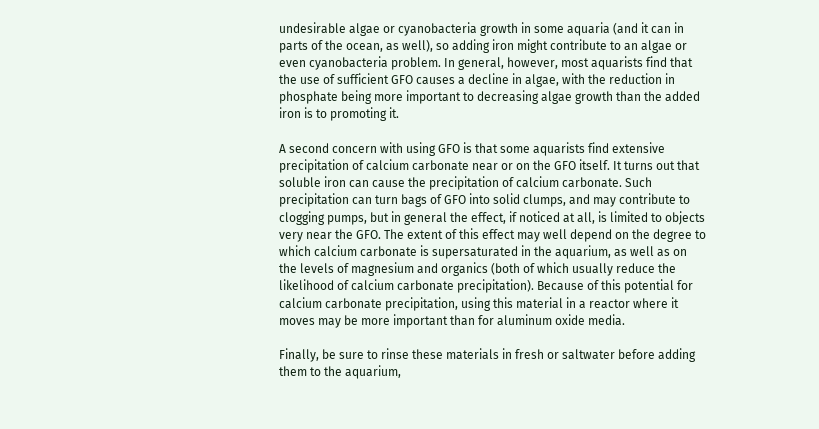undesirable algae or cyanobacteria growth in some aquaria (and it can in parts of the ocean, as well), so adding iron might contribute to an algae or even cyanobacteria problem. In general, however, most aquarists find that the use of sufficient GFO causes a decline in algae, with the reduction in phosphate being more important to decreasing algae growth than the added iron is to promoting it.

A second concern with using GFO is that some aquarists find extensive precipitation of calcium carbonate near or on the GFO itself. It turns out that soluble iron can cause the precipitation of calcium carbonate. Such precipitation can turn bags of GFO into solid clumps, and may contribute to clogging pumps, but in general the effect, if noticed at all, is limited to objects very near the GFO. The extent of this effect may well depend on the degree to which calcium carbonate is supersaturated in the aquarium, as well as on the levels of magnesium and organics (both of which usually reduce the likelihood of calcium carbonate precipitation). Because of this potential for calcium carbonate precipitation, using this material in a reactor where it moves may be more important than for aluminum oxide media.

Finally, be sure to rinse these materials in fresh or saltwater before adding them to the aquarium,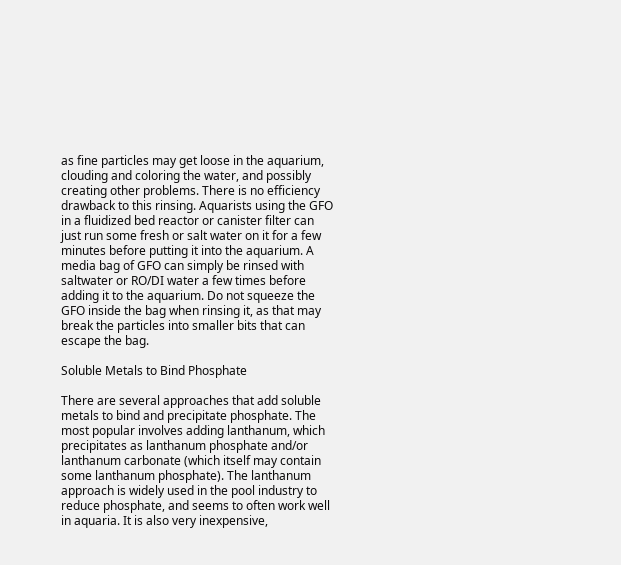as fine particles may get loose in the aquarium, clouding and coloring the water, and possibly creating other problems. There is no efficiency drawback to this rinsing. Aquarists using the GFO in a fluidized bed reactor or canister filter can just run some fresh or salt water on it for a few minutes before putting it into the aquarium. A media bag of GFO can simply be rinsed with saltwater or RO/DI water a few times before adding it to the aquarium. Do not squeeze the GFO inside the bag when rinsing it, as that may break the particles into smaller bits that can escape the bag.

Soluble Metals to Bind Phosphate

There are several approaches that add soluble metals to bind and precipitate phosphate. The most popular involves adding lanthanum, which precipitates as lanthanum phosphate and/or lanthanum carbonate (which itself may contain some lanthanum phosphate). The lanthanum approach is widely used in the pool industry to reduce phosphate, and seems to often work well in aquaria. It is also very inexpensive,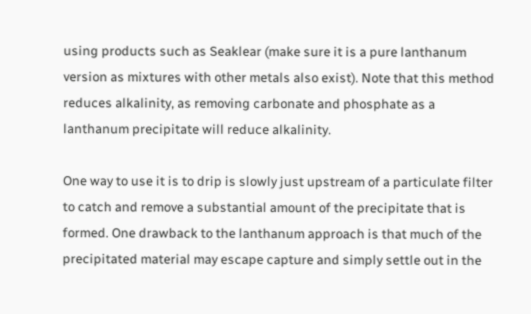using products such as Seaklear (make sure it is a pure lanthanum version as mixtures with other metals also exist). Note that this method reduces alkalinity, as removing carbonate and phosphate as a lanthanum precipitate will reduce alkalinity.

One way to use it is to drip is slowly just upstream of a particulate filter to catch and remove a substantial amount of the precipitate that is formed. One drawback to the lanthanum approach is that much of the precipitated material may escape capture and simply settle out in the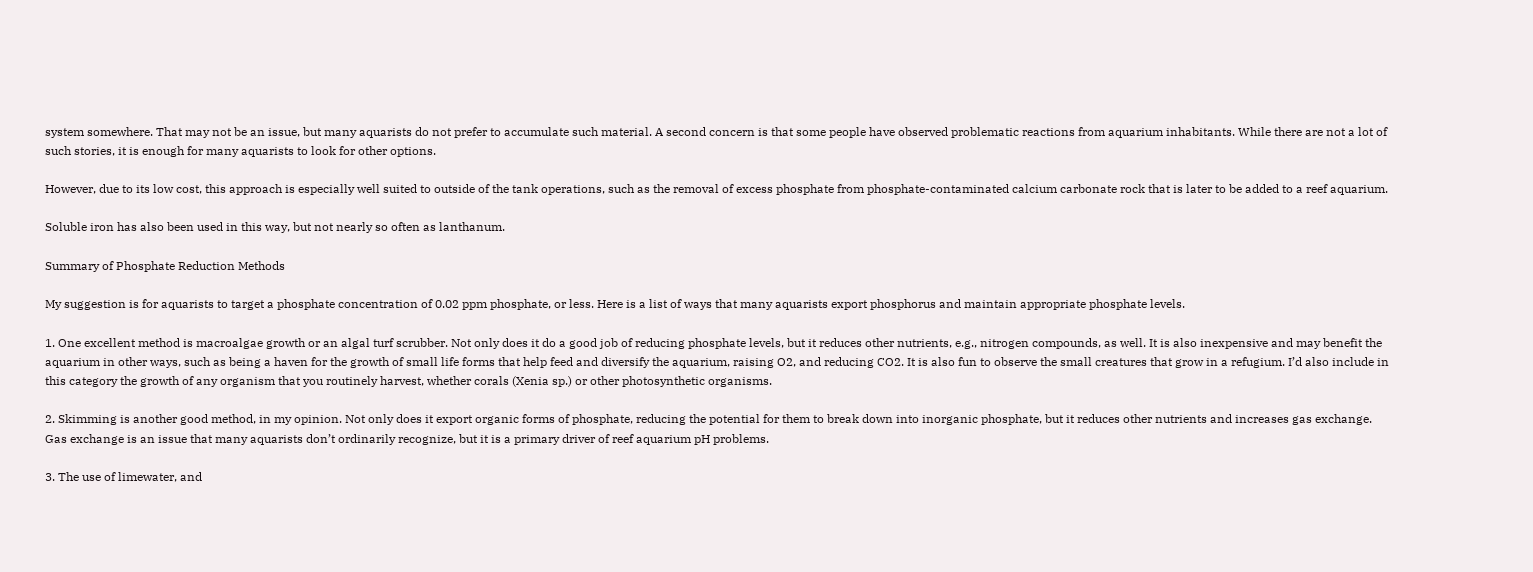system somewhere. That may not be an issue, but many aquarists do not prefer to accumulate such material. A second concern is that some people have observed problematic reactions from aquarium inhabitants. While there are not a lot of such stories, it is enough for many aquarists to look for other options.

However, due to its low cost, this approach is especially well suited to outside of the tank operations, such as the removal of excess phosphate from phosphate-contaminated calcium carbonate rock that is later to be added to a reef aquarium.

Soluble iron has also been used in this way, but not nearly so often as lanthanum.

Summary of Phosphate Reduction Methods

My suggestion is for aquarists to target a phosphate concentration of 0.02 ppm phosphate, or less. Here is a list of ways that many aquarists export phosphorus and maintain appropriate phosphate levels.

1. One excellent method is macroalgae growth or an algal turf scrubber. Not only does it do a good job of reducing phosphate levels, but it reduces other nutrients, e.g., nitrogen compounds, as well. It is also inexpensive and may benefit the aquarium in other ways, such as being a haven for the growth of small life forms that help feed and diversify the aquarium, raising O2, and reducing CO2. It is also fun to observe the small creatures that grow in a refugium. I’d also include in this category the growth of any organism that you routinely harvest, whether corals (Xenia sp.) or other photosynthetic organisms.

2. Skimming is another good method, in my opinion. Not only does it export organic forms of phosphate, reducing the potential for them to break down into inorganic phosphate, but it reduces other nutrients and increases gas exchange. Gas exchange is an issue that many aquarists don’t ordinarily recognize, but it is a primary driver of reef aquarium pH problems.

3. The use of limewater, and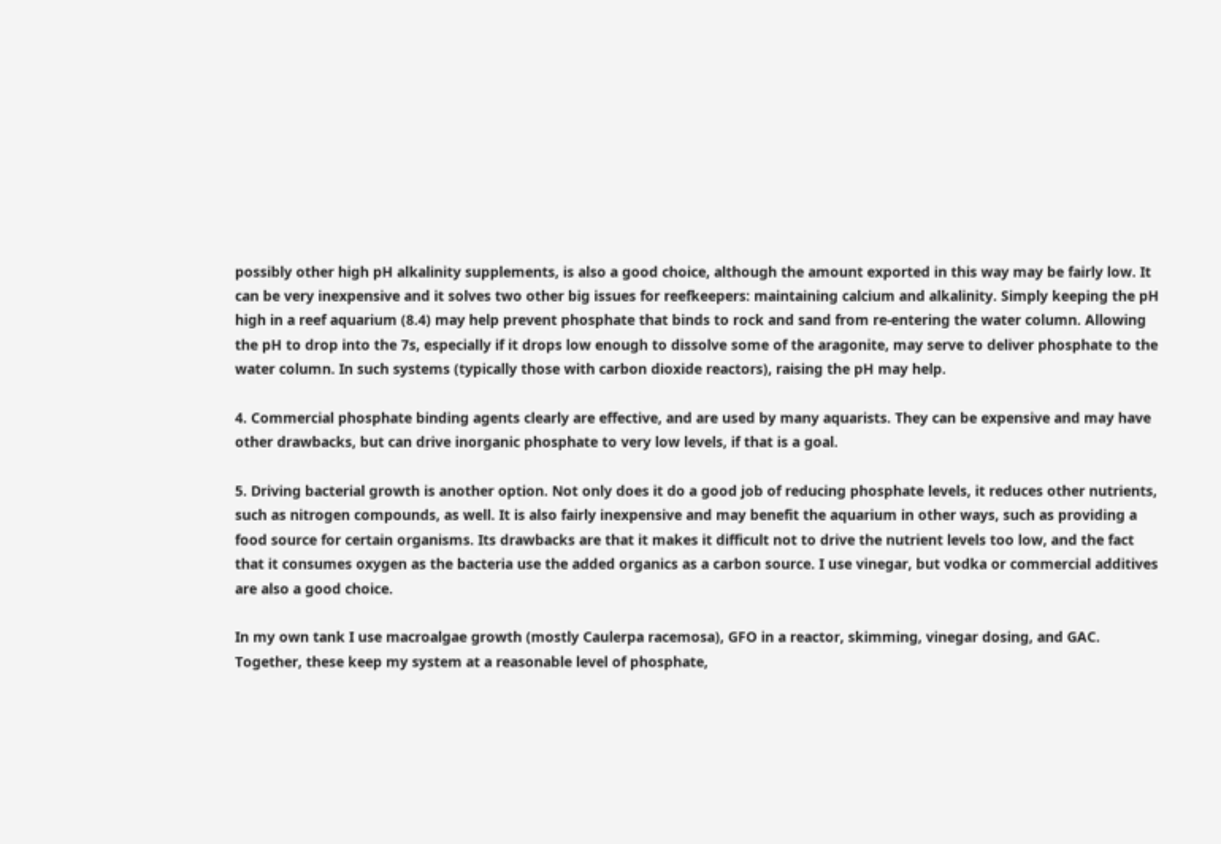possibly other high pH alkalinity supplements, is also a good choice, although the amount exported in this way may be fairly low. It can be very inexpensive and it solves two other big issues for reefkeepers: maintaining calcium and alkalinity. Simply keeping the pH high in a reef aquarium (8.4) may help prevent phosphate that binds to rock and sand from re-entering the water column. Allowing the pH to drop into the 7s, especially if it drops low enough to dissolve some of the aragonite, may serve to deliver phosphate to the water column. In such systems (typically those with carbon dioxide reactors), raising the pH may help.

4. Commercial phosphate binding agents clearly are effective, and are used by many aquarists. They can be expensive and may have other drawbacks, but can drive inorganic phosphate to very low levels, if that is a goal.

5. Driving bacterial growth is another option. Not only does it do a good job of reducing phosphate levels, it reduces other nutrients, such as nitrogen compounds, as well. It is also fairly inexpensive and may benefit the aquarium in other ways, such as providing a food source for certain organisms. Its drawbacks are that it makes it difficult not to drive the nutrient levels too low, and the fact that it consumes oxygen as the bacteria use the added organics as a carbon source. I use vinegar, but vodka or commercial additives are also a good choice.

In my own tank I use macroalgae growth (mostly Caulerpa racemosa), GFO in a reactor, skimming, vinegar dosing, and GAC. Together, these keep my system at a reasonable level of phosphate,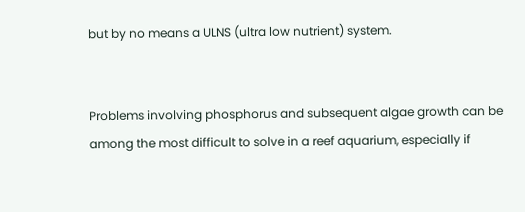but by no means a ULNS (ultra low nutrient) system.


Problems involving phosphorus and subsequent algae growth can be among the most difficult to solve in a reef aquarium, especially if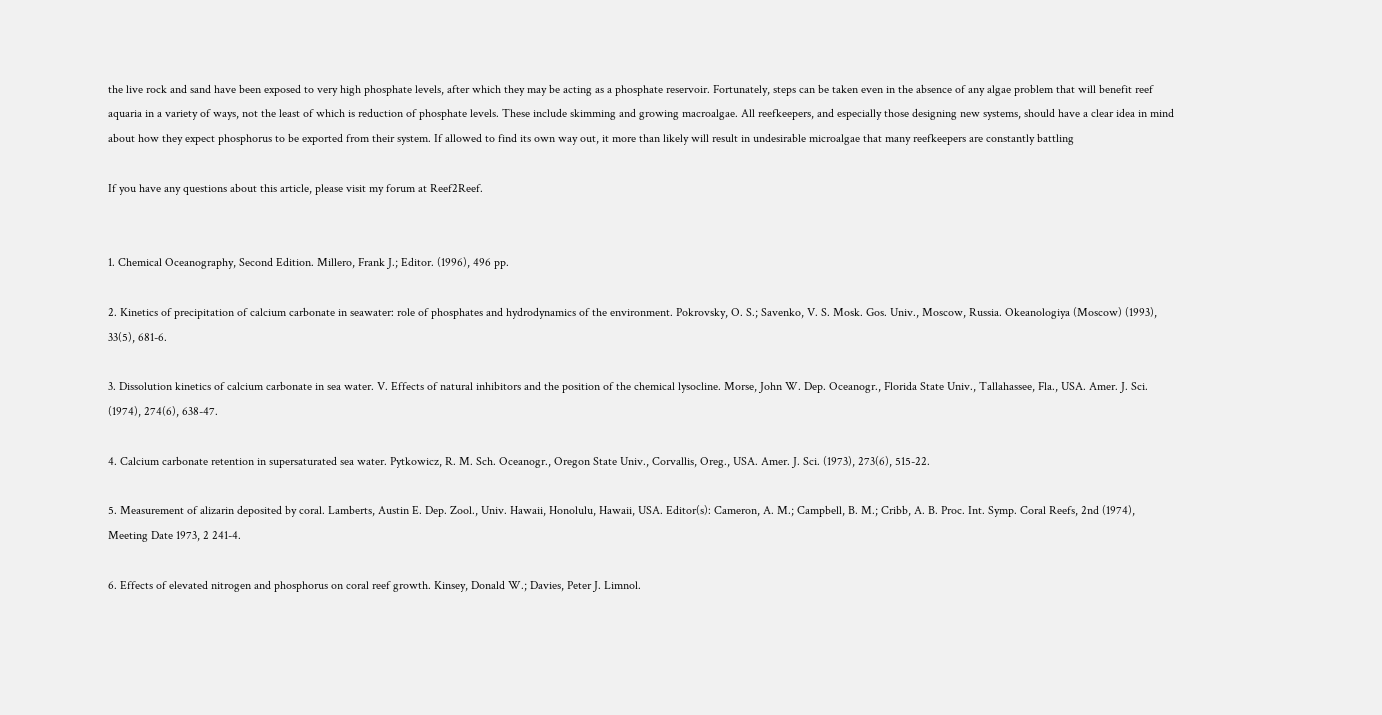the live rock and sand have been exposed to very high phosphate levels, after which they may be acting as a phosphate reservoir. Fortunately, steps can be taken even in the absence of any algae problem that will benefit reef aquaria in a variety of ways, not the least of which is reduction of phosphate levels. These include skimming and growing macroalgae. All reefkeepers, and especially those designing new systems, should have a clear idea in mind about how they expect phosphorus to be exported from their system. If allowed to find its own way out, it more than likely will result in undesirable microalgae that many reefkeepers are constantly battling

If you have any questions about this article, please visit my forum at Reef2Reef.


1. Chemical Oceanography, Second Edition. Millero, Frank J.; Editor. (1996), 496 pp.

2. Kinetics of precipitation of calcium carbonate in seawater: role of phosphates and hydrodynamics of the environment. Pokrovsky, O. S.; Savenko, V. S. Mosk. Gos. Univ., Moscow, Russia. Okeanologiya (Moscow) (1993), 33(5), 681-6.

3. Dissolution kinetics of calcium carbonate in sea water. V. Effects of natural inhibitors and the position of the chemical lysocline. Morse, John W. Dep. Oceanogr., Florida State Univ., Tallahassee, Fla., USA. Amer. J. Sci. (1974), 274(6), 638-47.

4. Calcium carbonate retention in supersaturated sea water. Pytkowicz, R. M. Sch. Oceanogr., Oregon State Univ., Corvallis, Oreg., USA. Amer. J. Sci. (1973), 273(6), 515-22.

5. Measurement of alizarin deposited by coral. Lamberts, Austin E. Dep. Zool., Univ. Hawaii, Honolulu, Hawaii, USA. Editor(s): Cameron, A. M.; Campbell, B. M.; Cribb, A. B. Proc. Int. Symp. Coral Reefs, 2nd (1974), Meeting Date 1973, 2 241-4.

6. Effects of elevated nitrogen and phosphorus on coral reef growth. Kinsey, Donald W.; Davies, Peter J. Limnol.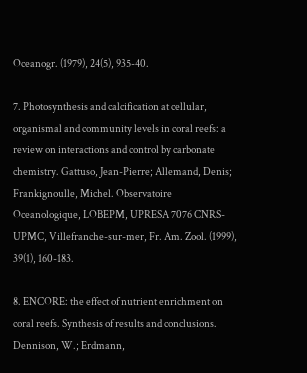Oceanogr. (1979), 24(5), 935-40.

7. Photosynthesis and calcification at cellular, organismal and community levels in coral reefs: a review on interactions and control by carbonate chemistry. Gattuso, Jean-Pierre; Allemand, Denis; Frankignoulle, Michel. Observatoire Oceanologique, LOBEPM, UPRESA 7076 CNRS-UPMC, Villefranche-sur-mer, Fr. Am. Zool. (1999), 39(1), 160-183.

8. ENCORE: the effect of nutrient enrichment on coral reefs. Synthesis of results and conclusions. Dennison, W.; Erdmann,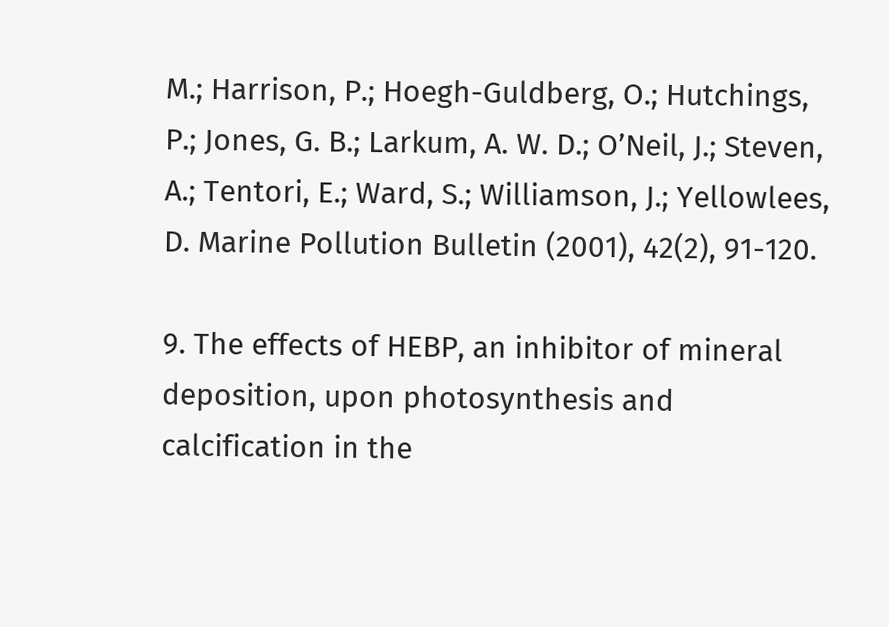M.; Harrison, P.; Hoegh-Guldberg, O.; Hutchings, P.; Jones, G. B.; Larkum, A. W. D.; O’Neil, J.; Steven, A.; Tentori, E.; Ward, S.; Williamson, J.; Yellowlees, D. Marine Pollution Bulletin (2001), 42(2), 91-120.

9. The effects of HEBP, an inhibitor of mineral deposition, upon photosynthesis and calcification in the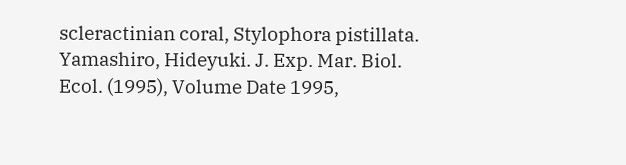scleractinian coral, Stylophora pistillata. Yamashiro, Hideyuki. J. Exp. Mar. Biol. Ecol. (1995), Volume Date 1995,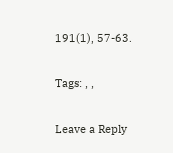191(1), 57-63.

Tags: , ,

Leave a Reply